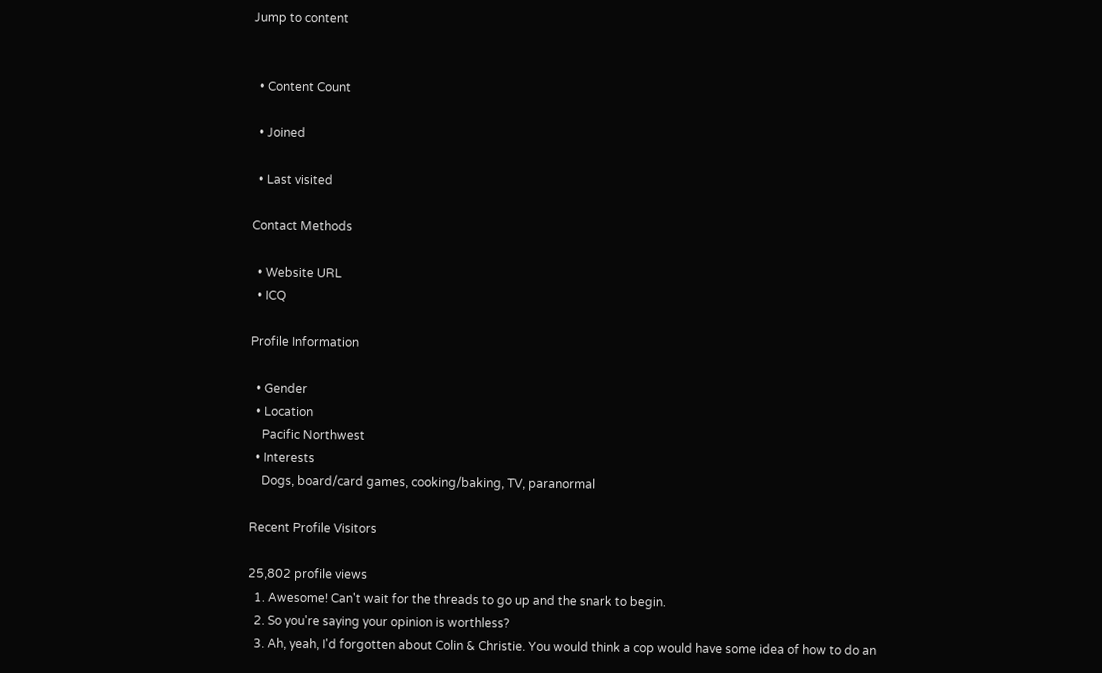Jump to content


  • Content Count

  • Joined

  • Last visited

Contact Methods

  • Website URL
  • ICQ

Profile Information

  • Gender
  • Location
    Pacific Northwest
  • Interests
    Dogs, board/card games, cooking/baking, TV, paranormal

Recent Profile Visitors

25,802 profile views
  1. Awesome! Can't wait for the threads to go up and the snark to begin.
  2. So you're saying your opinion is worthless?
  3. Ah, yeah, I'd forgotten about Colin & Christie. You would think a cop would have some idea of how to do an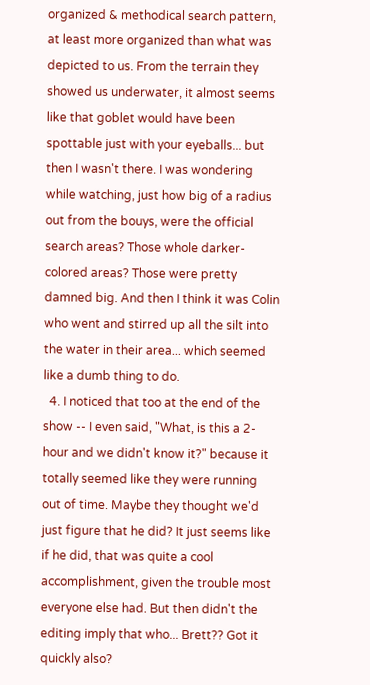organized & methodical search pattern, at least more organized than what was depicted to us. From the terrain they showed us underwater, it almost seems like that goblet would have been spottable just with your eyeballs... but then I wasn't there. I was wondering while watching, just how big of a radius out from the bouys, were the official search areas? Those whole darker-colored areas? Those were pretty damned big. And then I think it was Colin who went and stirred up all the silt into the water in their area... which seemed like a dumb thing to do.
  4. I noticed that too at the end of the show -- I even said, "What, is this a 2-hour and we didn't know it?" because it totally seemed like they were running out of time. Maybe they thought we'd just figure that he did? It just seems like if he did, that was quite a cool accomplishment, given the trouble most everyone else had. But then didn't the editing imply that who... Brett?? Got it quickly also?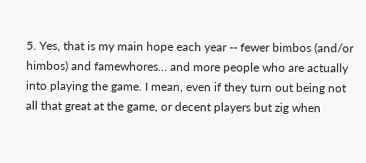5. Yes, that is my main hope each year -- fewer bimbos (and/or himbos) and famewhores... and more people who are actually into playing the game. I mean, even if they turn out being not all that great at the game, or decent players but zig when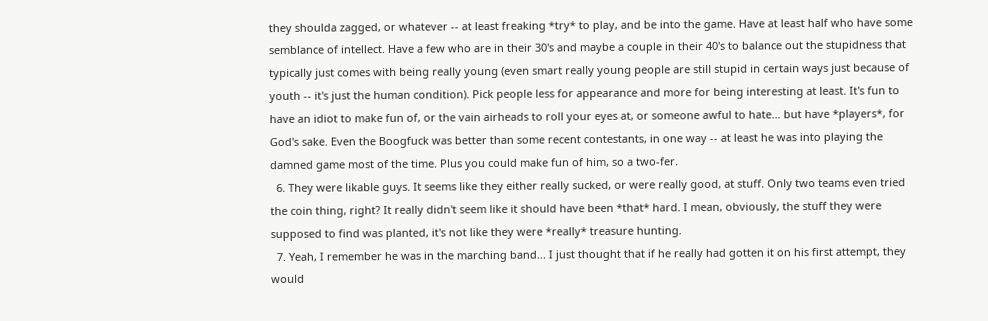they shoulda zagged, or whatever -- at least freaking *try* to play, and be into the game. Have at least half who have some semblance of intellect. Have a few who are in their 30's and maybe a couple in their 40's to balance out the stupidness that typically just comes with being really young (even smart really young people are still stupid in certain ways just because of youth -- it's just the human condition). Pick people less for appearance and more for being interesting at least. It's fun to have an idiot to make fun of, or the vain airheads to roll your eyes at, or someone awful to hate... but have *players*, for God's sake. Even the Boogfuck was better than some recent contestants, in one way -- at least he was into playing the damned game most of the time. Plus you could make fun of him, so a two-fer.
  6. They were likable guys. It seems like they either really sucked, or were really good, at stuff. Only two teams even tried the coin thing, right? It really didn't seem like it should have been *that* hard. I mean, obviously, the stuff they were supposed to find was planted, it's not like they were *really* treasure hunting.
  7. Yeah, I remember he was in the marching band... I just thought that if he really had gotten it on his first attempt, they would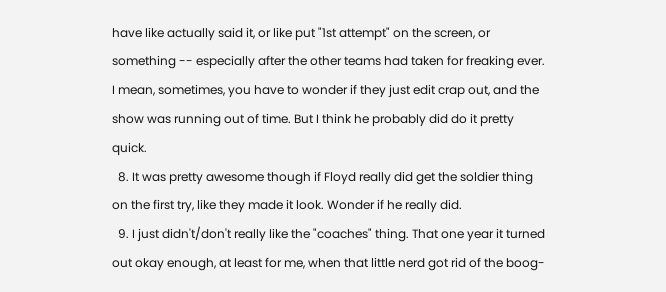have like actually said it, or like put "1st attempt" on the screen, or something -- especially after the other teams had taken for freaking ever. I mean, sometimes, you have to wonder if they just edit crap out, and the show was running out of time. But I think he probably did do it pretty quick.
  8. It was pretty awesome though if Floyd really did get the soldier thing on the first try, like they made it look. Wonder if he really did.
  9. I just didn't/don't really like the "coaches" thing. That one year it turned out okay enough, at least for me, when that little nerd got rid of the boog-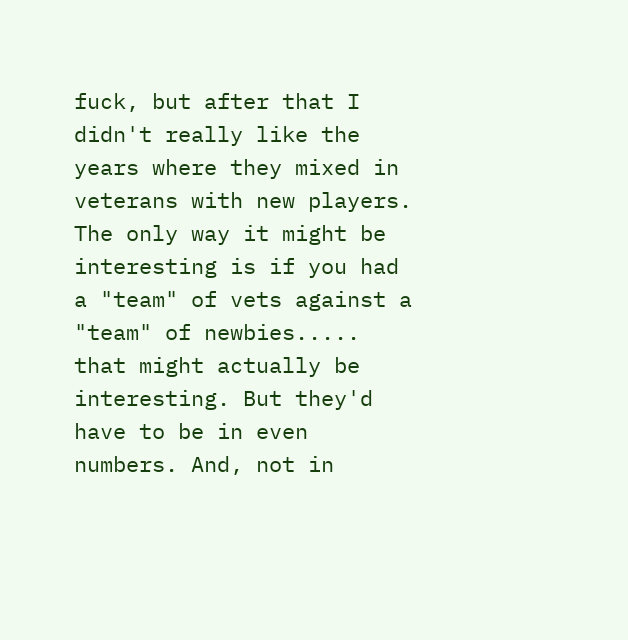fuck, but after that I didn't really like the years where they mixed in veterans with new players. The only way it might be interesting is if you had a "team" of vets against a "team" of newbies..... that might actually be interesting. But they'd have to be in even numbers. And, not in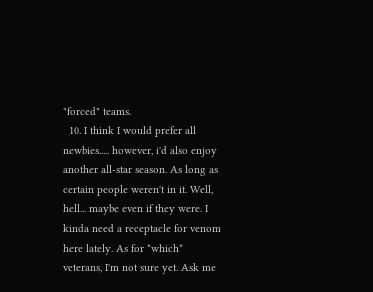"forced" teams.
  10. I think I would prefer all newbies..... however, i'd also enjoy another all-star season. As long as certain people weren't in it. Well, hell... maybe even if they were. I kinda need a receptacle for venom here lately. As for *which* veterans, I'm not sure yet. Ask me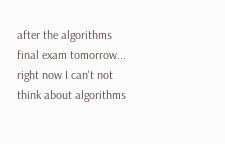after the algorithms final exam tomorrow... right now I can't not think about algorithms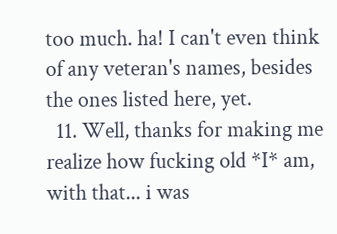too much. ha! I can't even think of any veteran's names, besides the ones listed here, yet.
  11. Well, thanks for making me realize how fucking old *I* am, with that... i was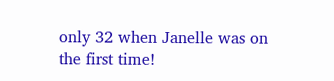only 32 when Janelle was on the first time!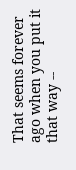That seems forever ago when you put it that way --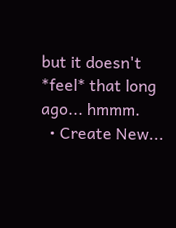but it doesn't *feel* that long ago... hmmm.
  • Create New...